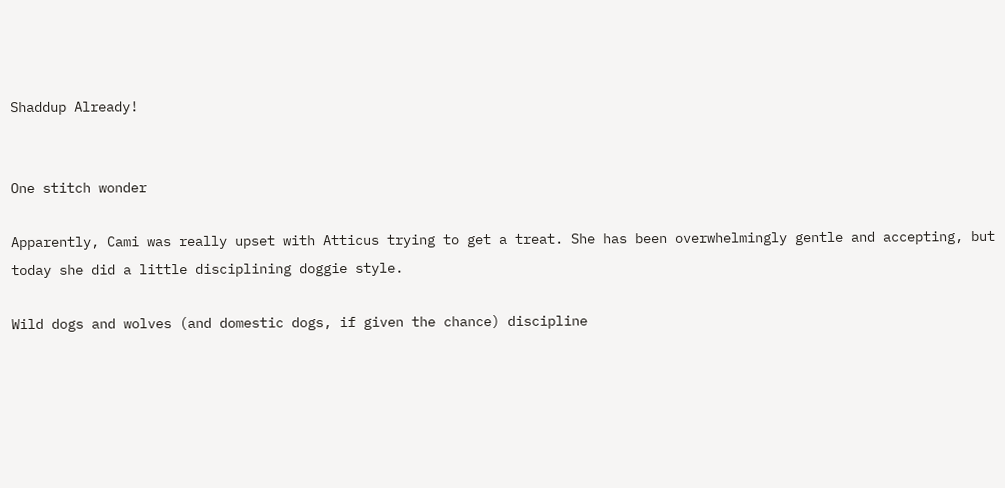Shaddup Already!


One stitch wonder

Apparently, Cami was really upset with Atticus trying to get a treat. She has been overwhelmingly gentle and accepting, but today she did a little disciplining doggie style.

Wild dogs and wolves (and domestic dogs, if given the chance) discipline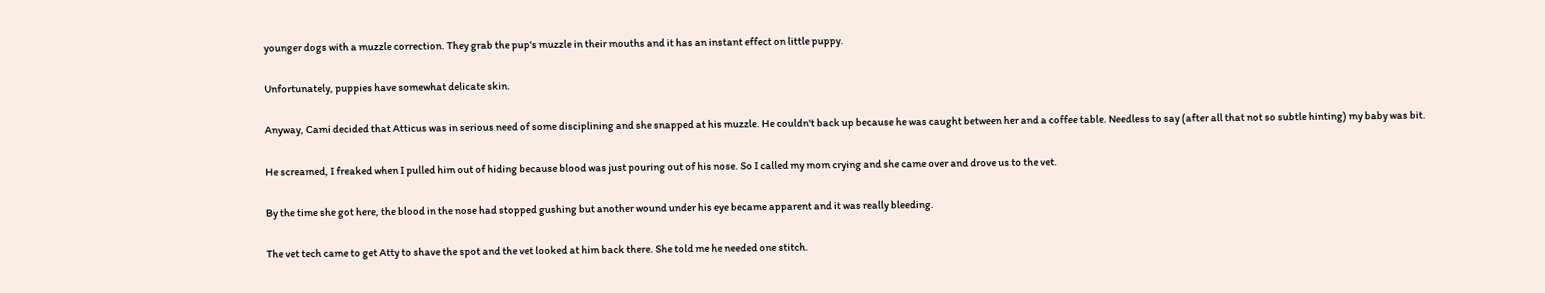younger dogs with a muzzle correction. They grab the pup's muzzle in their mouths and it has an instant effect on little puppy.

Unfortunately, puppies have somewhat delicate skin.

Anyway, Cami decided that Atticus was in serious need of some disciplining and she snapped at his muzzle. He couldn't back up because he was caught between her and a coffee table. Needless to say (after all that not so subtle hinting) my baby was bit.

He screamed, I freaked when I pulled him out of hiding because blood was just pouring out of his nose. So I called my mom crying and she came over and drove us to the vet.

By the time she got here, the blood in the nose had stopped gushing but another wound under his eye became apparent and it was really bleeding.

The vet tech came to get Atty to shave the spot and the vet looked at him back there. She told me he needed one stitch.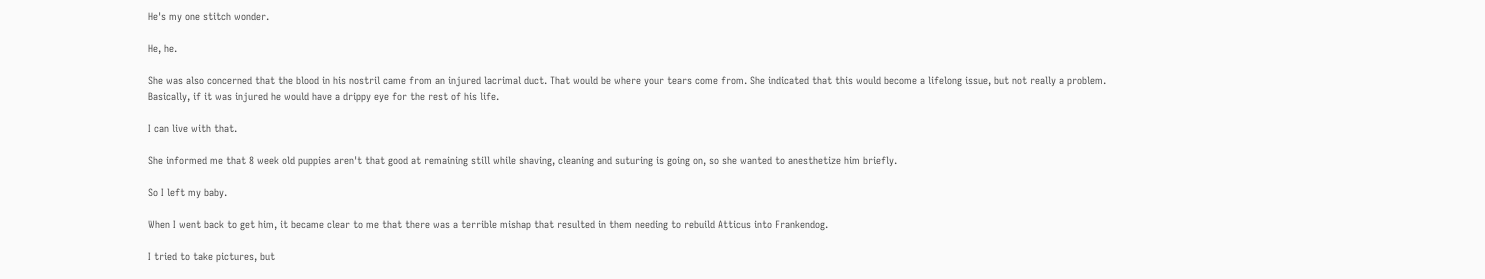He's my one stitch wonder.

He, he.

She was also concerned that the blood in his nostril came from an injured lacrimal duct. That would be where your tears come from. She indicated that this would become a lifelong issue, but not really a problem. Basically, if it was injured he would have a drippy eye for the rest of his life.

I can live with that.

She informed me that 8 week old puppies aren't that good at remaining still while shaving, cleaning and suturing is going on, so she wanted to anesthetize him briefly.

So I left my baby.

When I went back to get him, it became clear to me that there was a terrible mishap that resulted in them needing to rebuild Atticus into Frankendog.

I tried to take pictures, but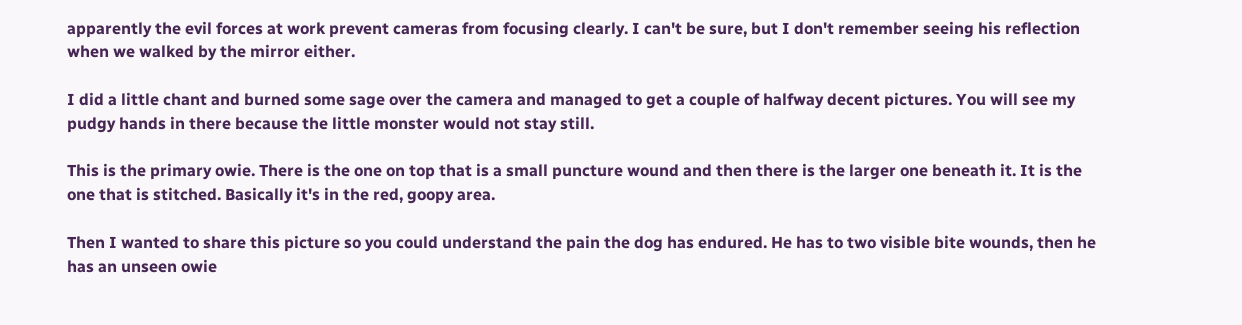apparently the evil forces at work prevent cameras from focusing clearly. I can't be sure, but I don't remember seeing his reflection when we walked by the mirror either.

I did a little chant and burned some sage over the camera and managed to get a couple of halfway decent pictures. You will see my pudgy hands in there because the little monster would not stay still.

This is the primary owie. There is the one on top that is a small puncture wound and then there is the larger one beneath it. It is the one that is stitched. Basically it's in the red, goopy area.

Then I wanted to share this picture so you could understand the pain the dog has endured. He has to two visible bite wounds, then he has an unseen owie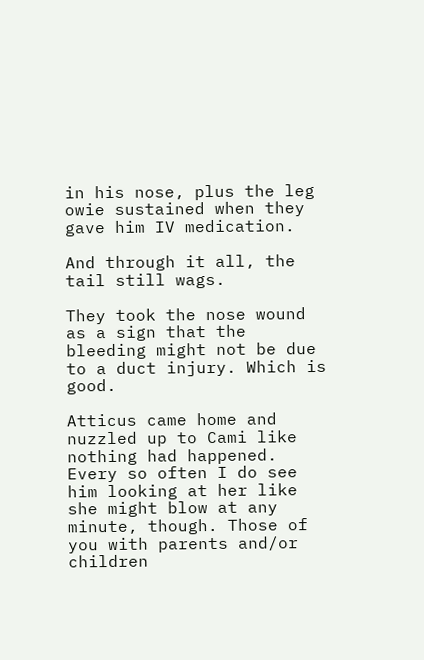in his nose, plus the leg owie sustained when they gave him IV medication.

And through it all, the tail still wags.

They took the nose wound as a sign that the bleeding might not be due to a duct injury. Which is good.

Atticus came home and nuzzled up to Cami like nothing had happened. Every so often I do see him looking at her like she might blow at any minute, though. Those of you with parents and/or children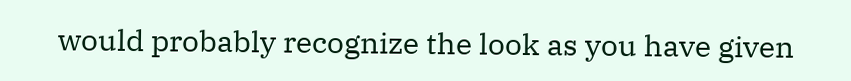would probably recognize the look as you have given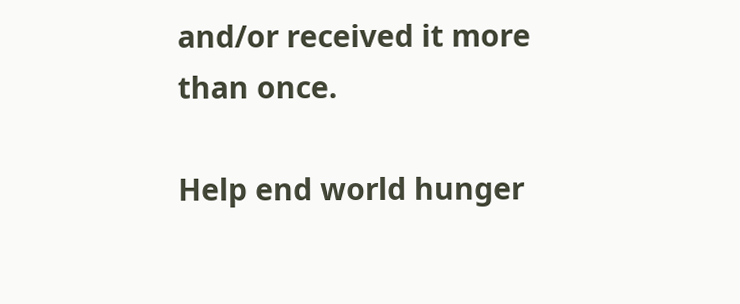and/or received it more than once.

Help end world hunger